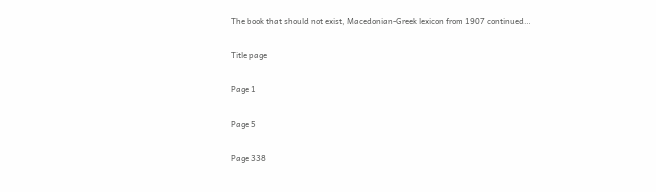The book that should not exist, Macedonian-Greek lexicon from 1907 continued…

Title page

Page 1

Page 5

Page 338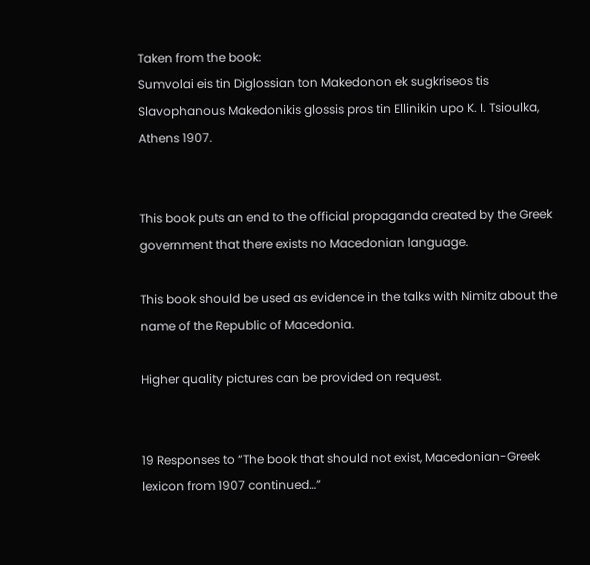Taken from the book:
Sumvolai eis tin Diglossian ton Makedonon ek sugkriseos tis Slavophanous Makedonikis glossis pros tin Ellinikin upo K. I. Tsioulka, Athens 1907.


This book puts an end to the official propaganda created by the Greek government that there exists no Macedonian language.

This book should be used as evidence in the talks with Nimitz about the name of the Republic of Macedonia.

Higher quality pictures can be provided on request.


19 Responses to “The book that should not exist, Macedonian-Greek lexicon from 1907 continued…”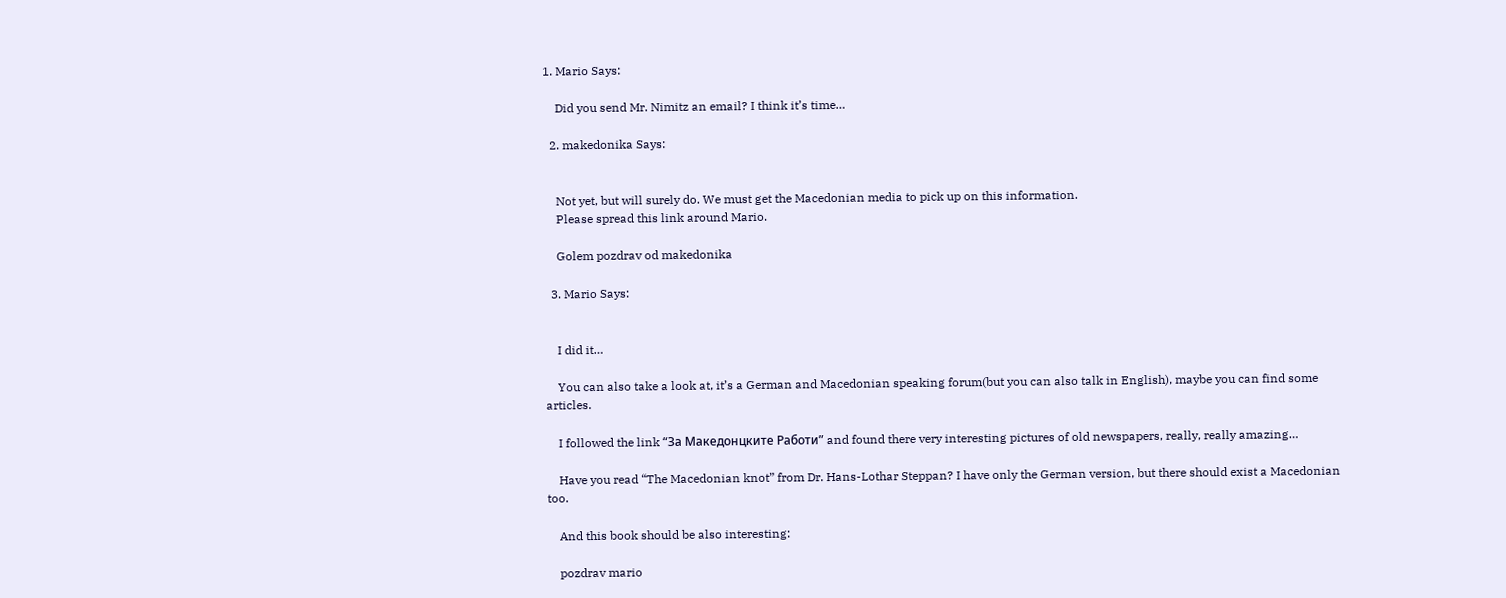1. Mario Says:

    Did you send Mr. Nimitz an email? I think it’s time…

  2. makedonika Says:


    Not yet, but will surely do. We must get the Macedonian media to pick up on this information.
    Please spread this link around Mario.

    Golem pozdrav od makedonika

  3. Mario Says:


    I did it…

    You can also take a look at, it’s a German and Macedonian speaking forum(but you can also talk in English), maybe you can find some articles.

    I followed the link “За Македонцките Работи” and found there very interesting pictures of old newspapers, really, really amazing…

    Have you read “The Macedonian knot” from Dr. Hans-Lothar Steppan? I have only the German version, but there should exist a Macedonian too.

    And this book should be also interesting:

    pozdrav mario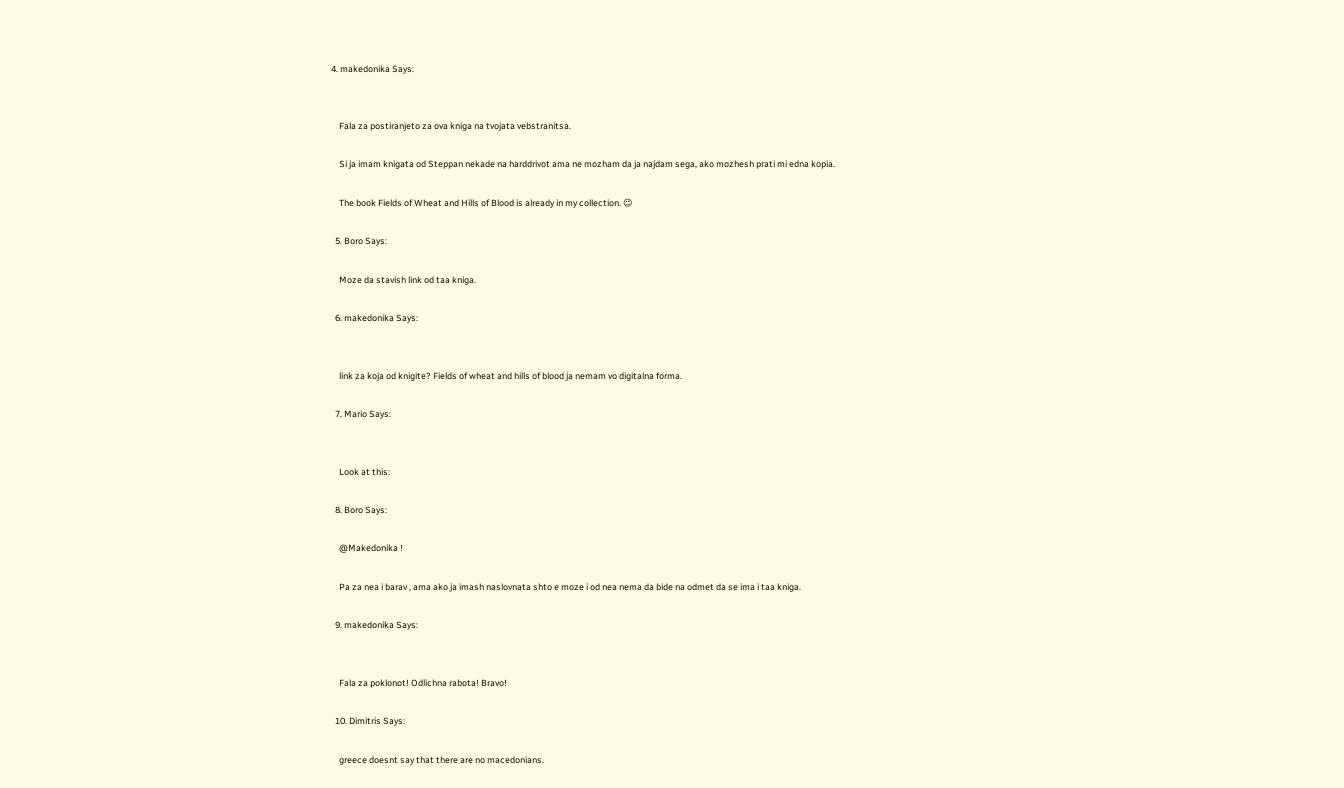4. makedonika Says:


    Fala za postiranjeto za ova kniga na tvojata vebstranitsa.

    Si ja imam knigata od Steppan nekade na harddrivot ama ne mozham da ja najdam sega, ako mozhesh prati mi edna kopia.

    The book Fields of Wheat and Hills of Blood is already in my collection. 😉

  5. Boro Says:

    Moze da stavish link od taa kniga.

  6. makedonika Says:


    link za koja od knigite? Fields of wheat and hills of blood ja nemam vo digitalna forma.

  7. Mario Says:


    Look at this:

  8. Boro Says:

    @Makedonika !

    Pa za nea i barav , ama ako ja imash naslovnata shto e moze i od nea nema da bide na odmet da se ima i taa kniga.

  9. makedonika Says:


    Fala za poklonot! Odlichna rabota! Bravo!

  10. Dimitris Says:

    greece doesnt say that there are no macedonians.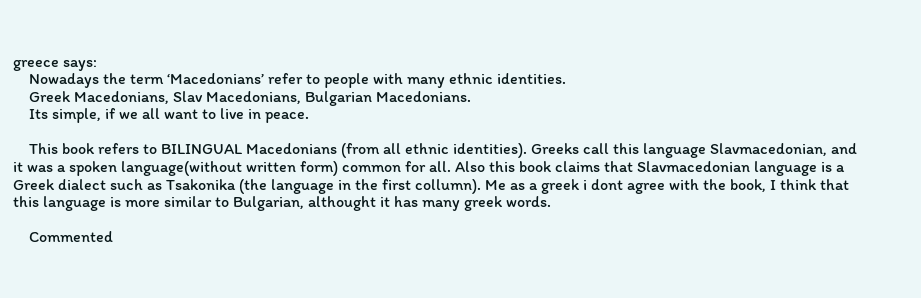greece says:
    Nowadays the term ‘Macedonians’ refer to people with many ethnic identities.
    Greek Macedonians, Slav Macedonians, Bulgarian Macedonians.
    Its simple, if we all want to live in peace.

    This book refers to BILINGUAL Macedonians (from all ethnic identities). Greeks call this language Slavmacedonian, and it was a spoken language(without written form) common for all. Also this book claims that Slavmacedonian language is a Greek dialect such as Tsakonika (the language in the first collumn). Me as a greek i dont agree with the book, I think that this language is more similar to Bulgarian, althought it has many greek words.

    Commented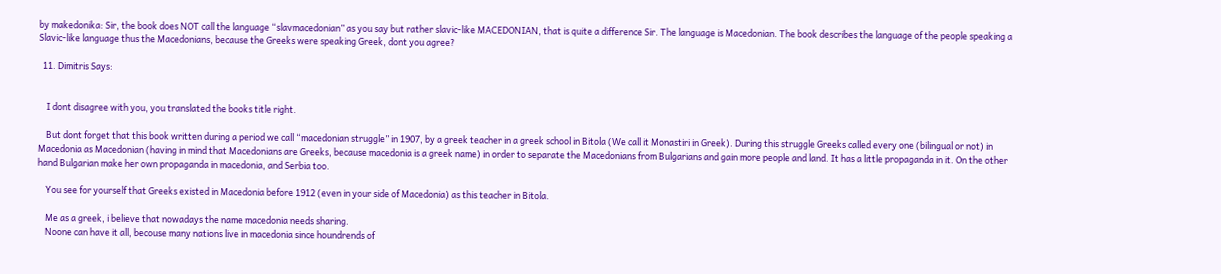by makedonika: Sir, the book does NOT call the language “slavmacedonian” as you say but rather slavic-like MACEDONIAN, that is quite a difference Sir. The language is Macedonian. The book describes the language of the people speaking a Slavic-like language thus the Macedonians, because the Greeks were speaking Greek, dont you agree?

  11. Dimitris Says:


    I dont disagree with you, you translated the books title right.

    But dont forget that this book written during a period we call “macedonian struggle” in 1907, by a greek teacher in a greek school in Bitola (We call it Monastiri in Greek). During this struggle Greeks called every one (bilingual or not) in Macedonia as Macedonian (having in mind that Macedonians are Greeks, because macedonia is a greek name) in order to separate the Macedonians from Bulgarians and gain more people and land. It has a little propaganda in it. On the other hand Bulgarian make her own propaganda in macedonia, and Serbia too.

    You see for yourself that Greeks existed in Macedonia before 1912 (even in your side of Macedonia) as this teacher in Bitola.

    Me as a greek, i believe that nowadays the name macedonia needs sharing.
    Noone can have it all, becouse many nations live in macedonia since houndrends of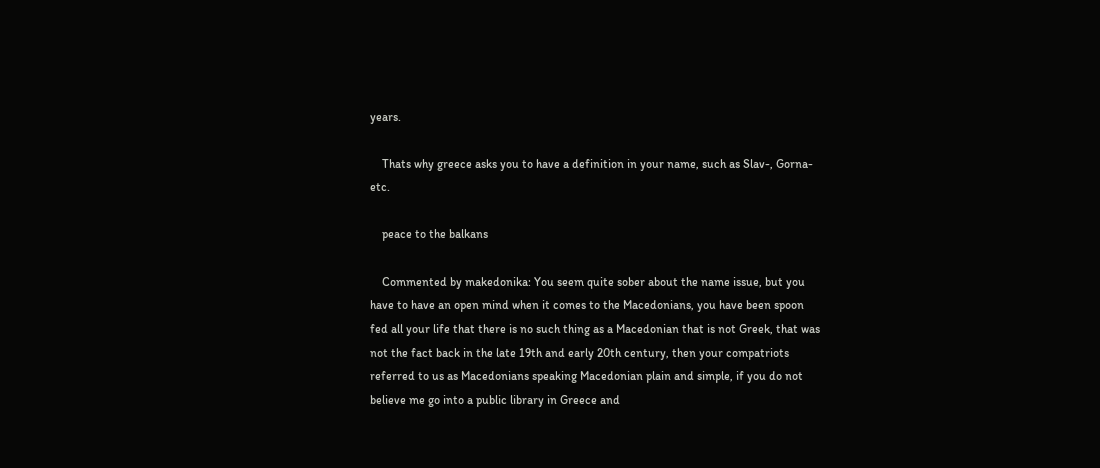years.

    Thats why greece asks you to have a definition in your name, such as Slav-, Gorna- etc.

    peace to the balkans

    Commented by makedonika: You seem quite sober about the name issue, but you have to have an open mind when it comes to the Macedonians, you have been spoon fed all your life that there is no such thing as a Macedonian that is not Greek, that was not the fact back in the late 19th and early 20th century, then your compatriots referred to us as Macedonians speaking Macedonian plain and simple, if you do not believe me go into a public library in Greece and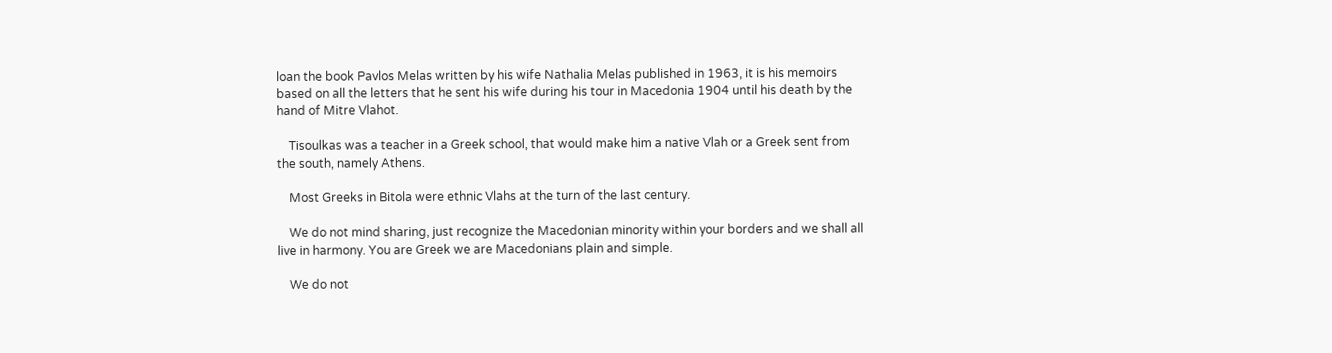loan the book Pavlos Melas written by his wife Nathalia Melas published in 1963, it is his memoirs based on all the letters that he sent his wife during his tour in Macedonia 1904 until his death by the hand of Mitre Vlahot.

    Tisoulkas was a teacher in a Greek school, that would make him a native Vlah or a Greek sent from the south, namely Athens.

    Most Greeks in Bitola were ethnic Vlahs at the turn of the last century.

    We do not mind sharing, just recognize the Macedonian minority within your borders and we shall all live in harmony. You are Greek we are Macedonians plain and simple.

    We do not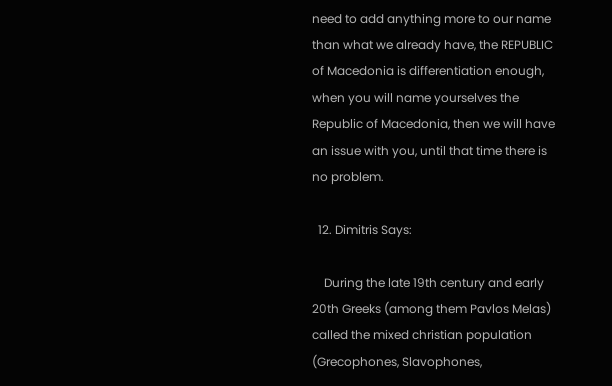need to add anything more to our name than what we already have, the REPUBLIC of Macedonia is differentiation enough, when you will name yourselves the Republic of Macedonia, then we will have an issue with you, until that time there is no problem.

  12. Dimitris Says:

    During the late 19th century and early 20th Greeks (among them Pavlos Melas) called the mixed christian population (Grecophones, Slavophones,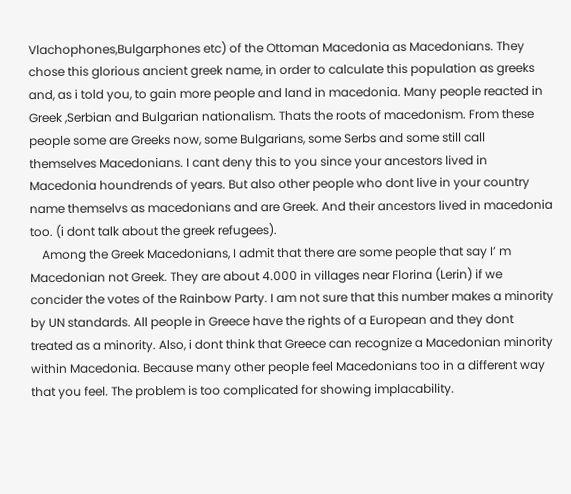Vlachophones,Bulgarphones etc) of the Ottoman Macedonia as Macedonians. They chose this glorious ancient greek name, in order to calculate this population as greeks and, as i told you, to gain more people and land in macedonia. Many people reacted in Greek ,Serbian and Bulgarian nationalism. Thats the roots of macedonism. From these people some are Greeks now, some Bulgarians, some Serbs and some still call themselves Macedonians. I cant deny this to you since your ancestors lived in Macedonia houndrends of years. But also other people who dont live in your country name themselvs as macedonians and are Greek. And their ancestors lived in macedonia too. (i dont talk about the greek refugees).
    Among the Greek Macedonians, I admit that there are some people that say I’ m Macedonian not Greek. They are about 4.000 in villages near Florina (Lerin) if we concider the votes of the Rainbow Party. I am not sure that this number makes a minority by UN standards. All people in Greece have the rights of a European and they dont treated as a minority. Also, i dont think that Greece can recognize a Macedonian minority within Macedonia. Because many other people feel Macedonians too in a different way that you feel. The problem is too complicated for showing implacability.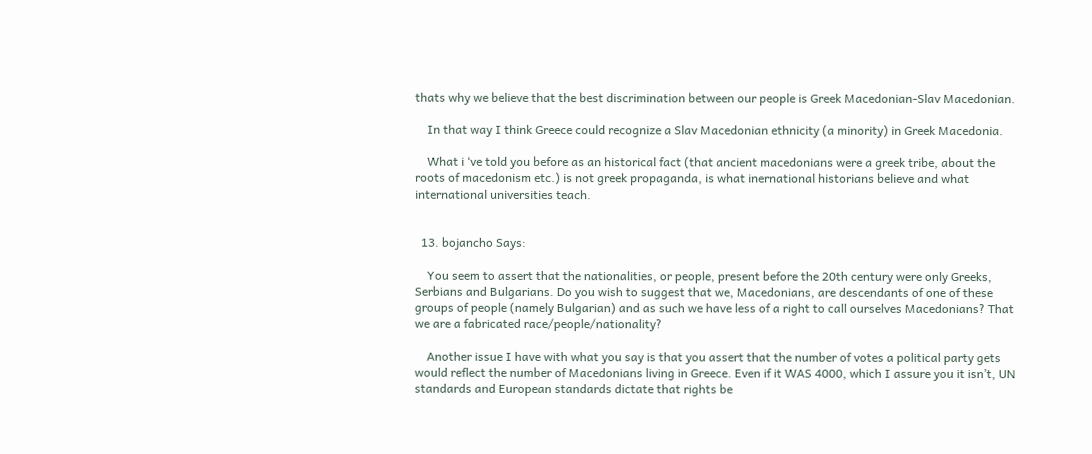thats why we believe that the best discrimination between our people is Greek Macedonian-Slav Macedonian.

    In that way I think Greece could recognize a Slav Macedonian ethnicity (a minority) in Greek Macedonia.

    What i ‘ve told you before as an historical fact (that ancient macedonians were a greek tribe, about the roots of macedonism etc.) is not greek propaganda, is what inernational historians believe and what international universities teach.


  13. bojancho Says:

    You seem to assert that the nationalities, or people, present before the 20th century were only Greeks, Serbians and Bulgarians. Do you wish to suggest that we, Macedonians, are descendants of one of these groups of people (namely Bulgarian) and as such we have less of a right to call ourselves Macedonians? That we are a fabricated race/people/nationality?

    Another issue I have with what you say is that you assert that the number of votes a political party gets would reflect the number of Macedonians living in Greece. Even if it WAS 4000, which I assure you it isn’t, UN standards and European standards dictate that rights be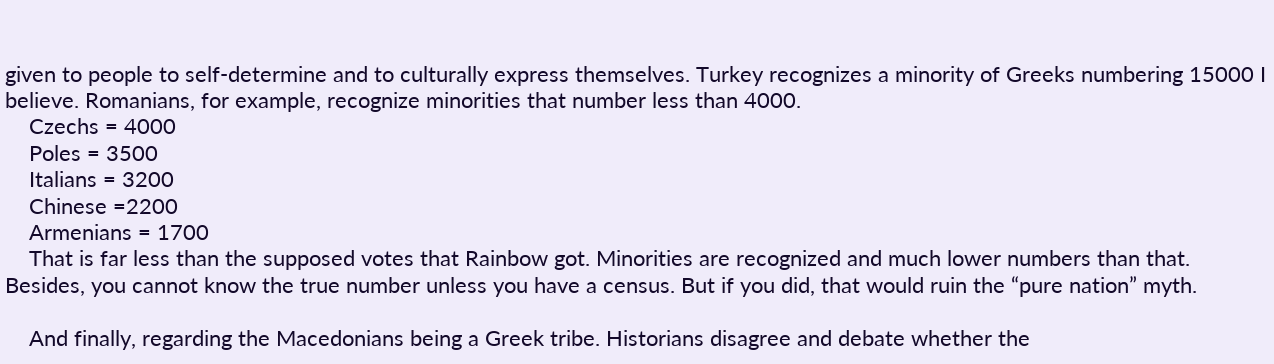given to people to self-determine and to culturally express themselves. Turkey recognizes a minority of Greeks numbering 15000 I believe. Romanians, for example, recognize minorities that number less than 4000.
    Czechs = 4000
    Poles = 3500
    Italians = 3200
    Chinese =2200
    Armenians = 1700
    That is far less than the supposed votes that Rainbow got. Minorities are recognized and much lower numbers than that. Besides, you cannot know the true number unless you have a census. But if you did, that would ruin the “pure nation” myth.

    And finally, regarding the Macedonians being a Greek tribe. Historians disagree and debate whether the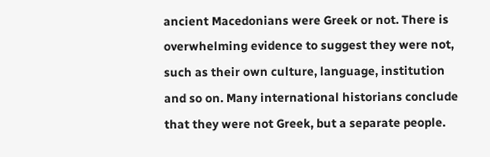ancient Macedonians were Greek or not. There is overwhelming evidence to suggest they were not, such as their own culture, language, institution and so on. Many international historians conclude that they were not Greek, but a separate people.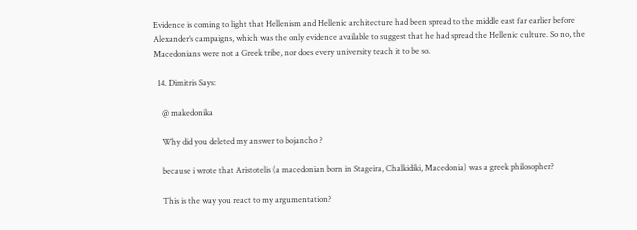Evidence is coming to light that Hellenism and Hellenic architecture had been spread to the middle east far earlier before Alexander’s campaigns, which was the only evidence available to suggest that he had spread the Hellenic culture. So no, the Macedonians were not a Greek tribe, nor does every university teach it to be so.

  14. Dimitris Says:

    @ makedonika

    Why did you deleted my answer to bojancho ?

    because i wrote that Aristotelis (a macedonian born in Stageira, Chalkidiki, Macedonia) was a greek philosopher?

    This is the way you react to my argumentation?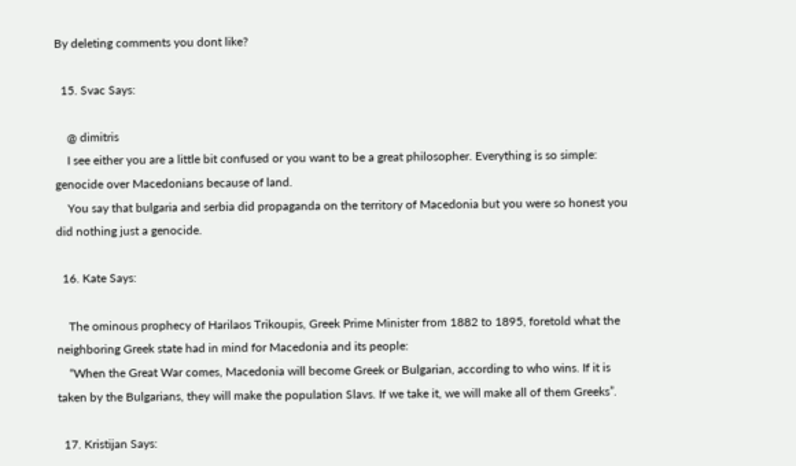By deleting comments you dont like?

  15. Svac Says:

    @ dimitris
    I see either you are a little bit confused or you want to be a great philosopher. Everything is so simple: genocide over Macedonians because of land.
    You say that bulgaria and serbia did propaganda on the territory of Macedonia but you were so honest you did nothing just a genocide.

  16. Kate Says:

    The ominous prophecy of Harilaos Trikoupis, Greek Prime Minister from 1882 to 1895, foretold what the neighboring Greek state had in mind for Macedonia and its people:
    “When the Great War comes, Macedonia will become Greek or Bulgarian, according to who wins. If it is taken by the Bulgarians, they will make the population Slavs. If we take it, we will make all of them Greeks”.

  17. Kristijan Says: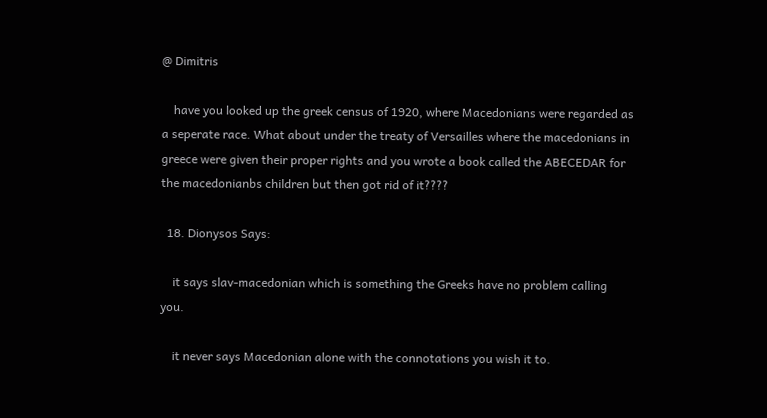@ Dimitris

    have you looked up the greek census of 1920, where Macedonians were regarded as a seperate race. What about under the treaty of Versailles where the macedonians in greece were given their proper rights and you wrote a book called the ABECEDAR for the macedonianbs children but then got rid of it????

  18. Dionysos Says:

    it says slav-macedonian which is something the Greeks have no problem calling you.

    it never says Macedonian alone with the connotations you wish it to.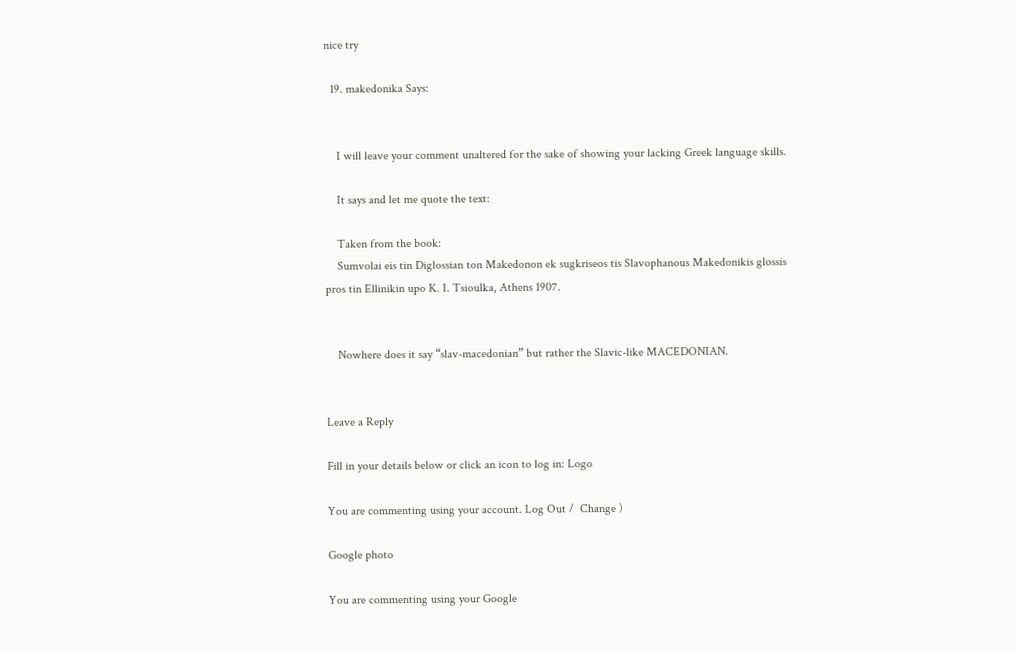nice try

  19. makedonika Says:


    I will leave your comment unaltered for the sake of showing your lacking Greek language skills.

    It says and let me quote the text:

    Taken from the book:
    Sumvolai eis tin Diglossian ton Makedonon ek sugkriseos tis Slavophanous Makedonikis glossis pros tin Ellinikin upo K. I. Tsioulka, Athens 1907.


    Nowhere does it say “slav-macedonian” but rather the Slavic-like MACEDONIAN.


Leave a Reply

Fill in your details below or click an icon to log in: Logo

You are commenting using your account. Log Out /  Change )

Google photo

You are commenting using your Google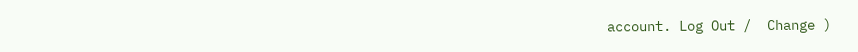account. Log Out /  Change )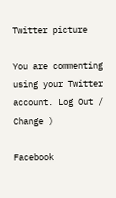Twitter picture

You are commenting using your Twitter account. Log Out /  Change )

Facebook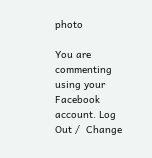photo

You are commenting using your Facebook account. Log Out /  Change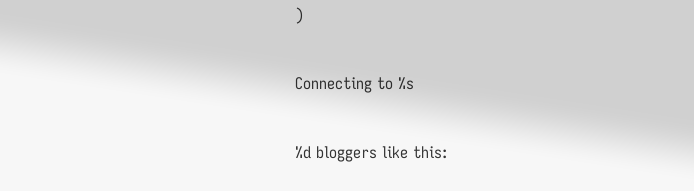)

Connecting to %s

%d bloggers like this: